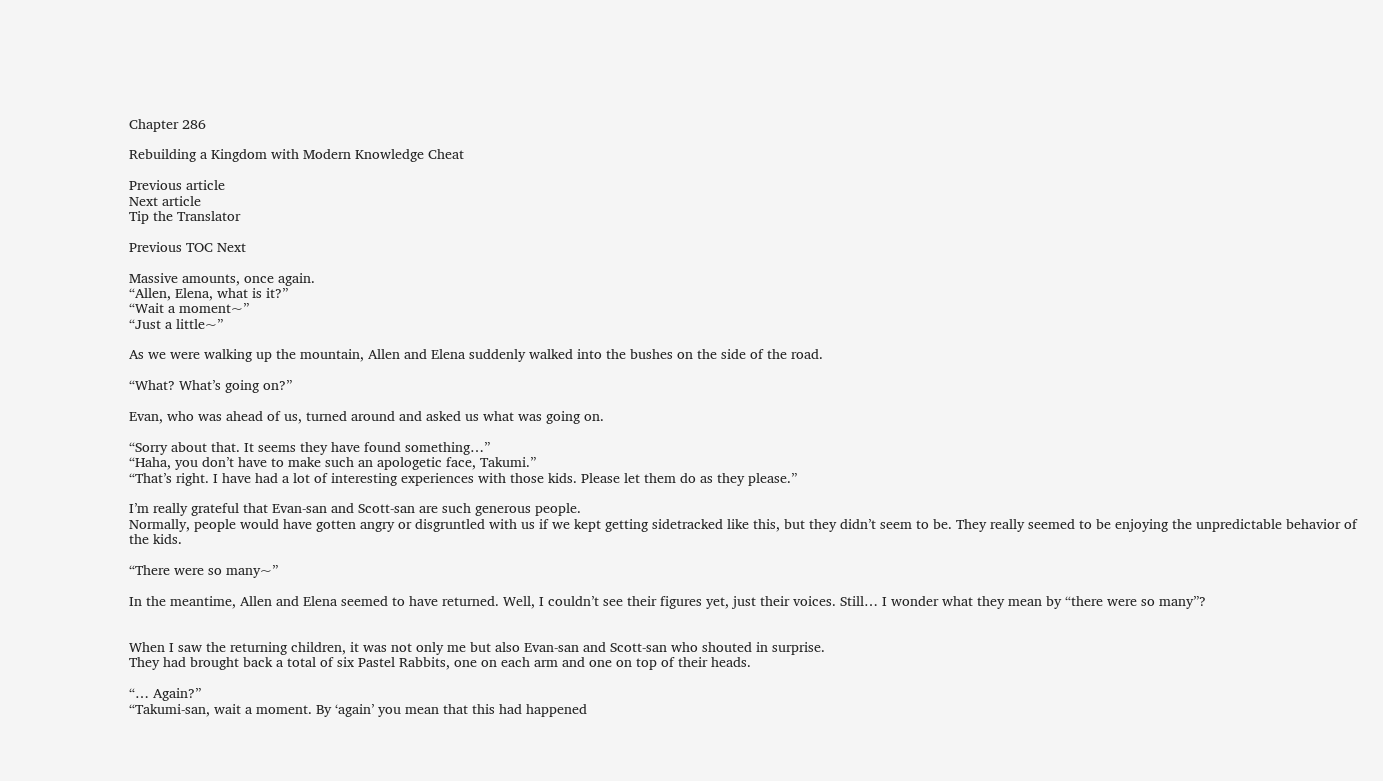Chapter 286

Rebuilding a Kingdom with Modern Knowledge Cheat

Previous article
Next article
Tip the Translator

Previous TOC Next

Massive amounts, once again.
“Allen, Elena, what is it?”
“Wait a moment~”
“Just a little~”

As we were walking up the mountain, Allen and Elena suddenly walked into the bushes on the side of the road.

“What? What’s going on?”

Evan, who was ahead of us, turned around and asked us what was going on.

“Sorry about that. It seems they have found something…”
“Haha, you don’t have to make such an apologetic face, Takumi.”
“That’s right. I have had a lot of interesting experiences with those kids. Please let them do as they please.”

I’m really grateful that Evan-san and Scott-san are such generous people.
Normally, people would have gotten angry or disgruntled with us if we kept getting sidetracked like this, but they didn’t seem to be. They really seemed to be enjoying the unpredictable behavior of the kids.

“There were so many~”

In the meantime, Allen and Elena seemed to have returned. Well, I couldn’t see their figures yet, just their voices. Still… I wonder what they mean by “there were so many”?


When I saw the returning children, it was not only me but also Evan-san and Scott-san who shouted in surprise.
They had brought back a total of six Pastel Rabbits, one on each arm and one on top of their heads.

“… Again?”
“Takumi-san, wait a moment. By ‘again’ you mean that this had happened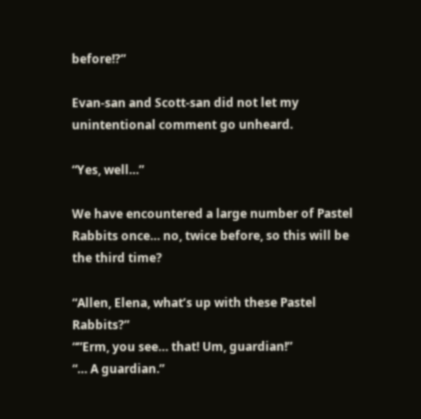before!?”

Evan-san and Scott-san did not let my unintentional comment go unheard.

“Yes, well…”

We have encountered a large number of Pastel Rabbits once… no, twice before, so this will be the third time?

“Allen, Elena, what’s up with these Pastel Rabbits?”
“”Erm, you see… that! Um, guardian!”
“… A guardian.”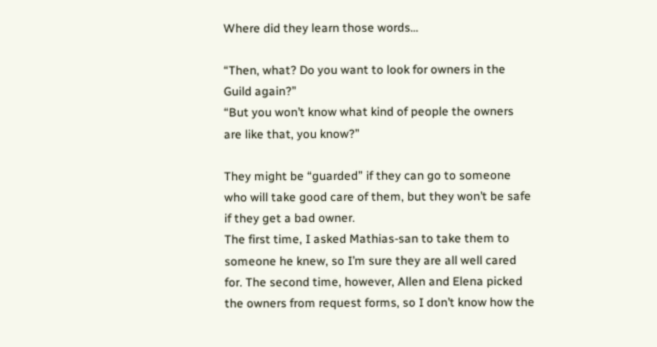Where did they learn those words…

“Then, what? Do you want to look for owners in the Guild again?”
“But you won’t know what kind of people the owners are like that, you know?”

They might be “guarded” if they can go to someone who will take good care of them, but they won’t be safe if they get a bad owner.
The first time, I asked Mathias-san to take them to someone he knew, so I’m sure they are all well cared for. The second time, however, Allen and Elena picked the owners from request forms, so I don’t know how the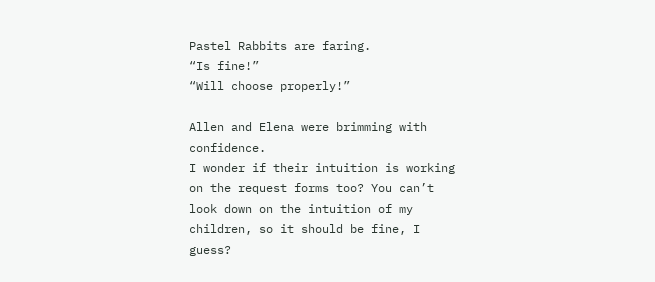Pastel Rabbits are faring.
“Is fine!”
“Will choose properly!”

Allen and Elena were brimming with confidence.
I wonder if their intuition is working on the request forms too? You can’t look down on the intuition of my children, so it should be fine, I guess?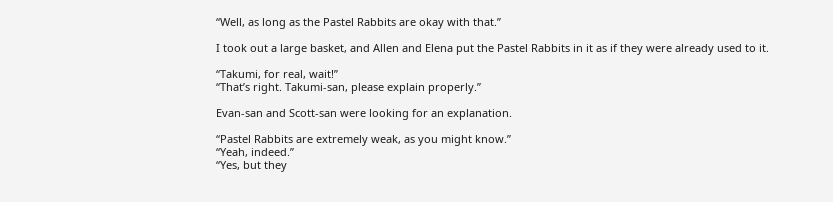“Well, as long as the Pastel Rabbits are okay with that.”

I took out a large basket, and Allen and Elena put the Pastel Rabbits in it as if they were already used to it.

“Takumi, for real, wait!”
“That’s right. Takumi-san, please explain properly.”

Evan-san and Scott-san were looking for an explanation.

“Pastel Rabbits are extremely weak, as you might know.”
“Yeah, indeed.”
“Yes, but they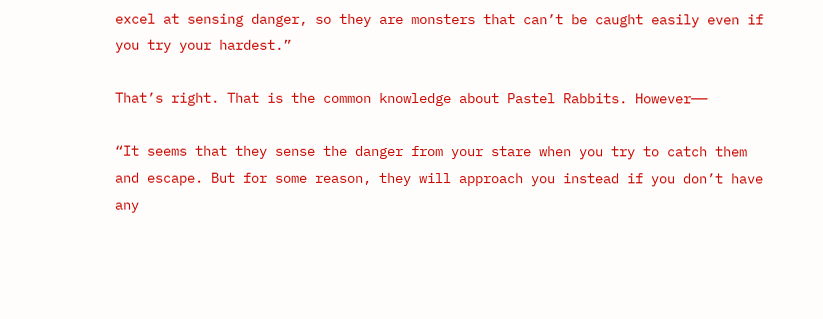excel at sensing danger, so they are monsters that can’t be caught easily even if you try your hardest.”

That’s right. That is the common knowledge about Pastel Rabbits. However——

“It seems that they sense the danger from your stare when you try to catch them and escape. But for some reason, they will approach you instead if you don’t have any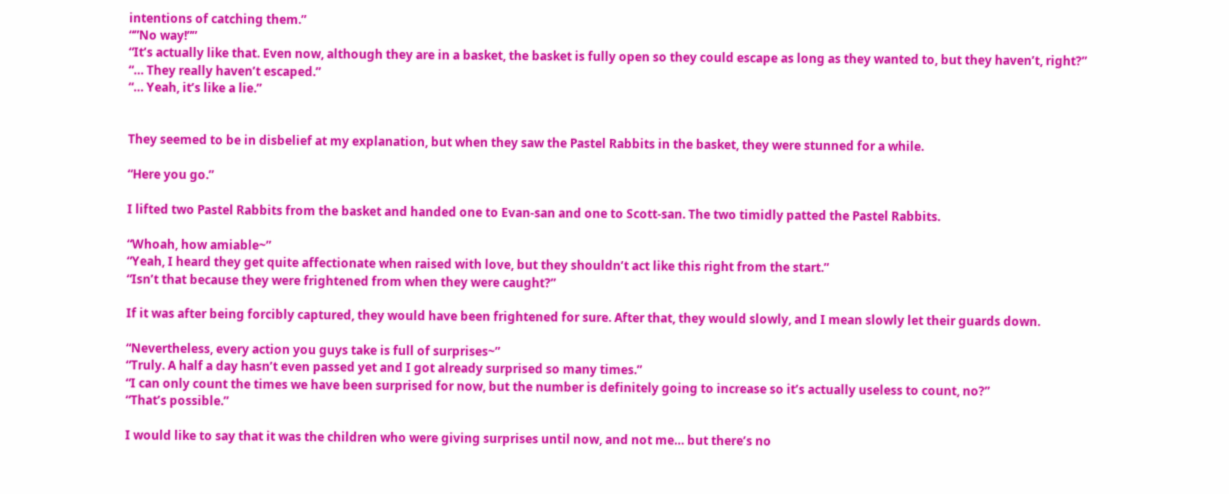intentions of catching them.”
“”No way!””
“It’s actually like that. Even now, although they are in a basket, the basket is fully open so they could escape as long as they wanted to, but they haven’t, right?”
“… They really haven’t escaped.”
“… Yeah, it’s like a lie.”


They seemed to be in disbelief at my explanation, but when they saw the Pastel Rabbits in the basket, they were stunned for a while.

“Here you go.”

I lifted two Pastel Rabbits from the basket and handed one to Evan-san and one to Scott-san. The two timidly patted the Pastel Rabbits.

“Whoah, how amiable~”
“Yeah, I heard they get quite affectionate when raised with love, but they shouldn’t act like this right from the start.”
“Isn’t that because they were frightened from when they were caught?”

If it was after being forcibly captured, they would have been frightened for sure. After that, they would slowly, and I mean slowly let their guards down.

“Nevertheless, every action you guys take is full of surprises~”
“Truly. A half a day hasn’t even passed yet and I got already surprised so many times.”
“I can only count the times we have been surprised for now, but the number is definitely going to increase so it’s actually useless to count, no?”
“That’s possible.”

I would like to say that it was the children who were giving surprises until now, and not me… but there’s no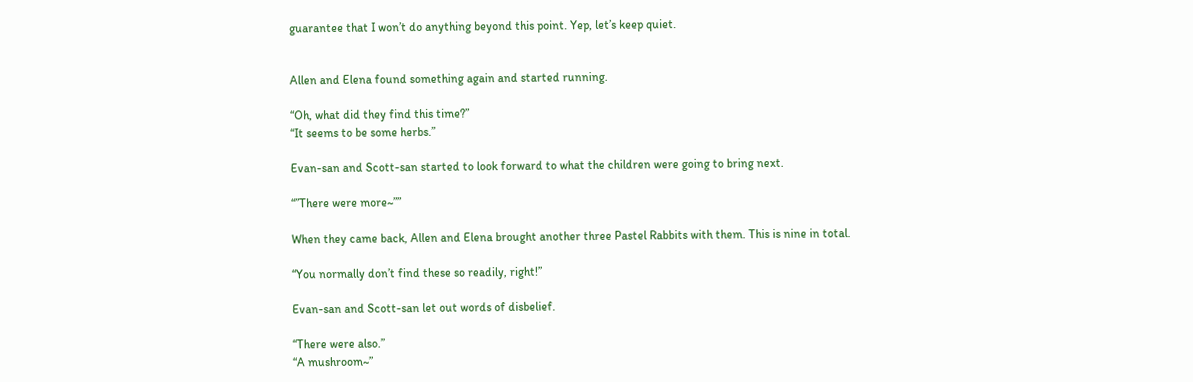guarantee that I won’t do anything beyond this point. Yep, let’s keep quiet.


Allen and Elena found something again and started running.

“Oh, what did they find this time?”
“It seems to be some herbs.”

Evan-san and Scott-san started to look forward to what the children were going to bring next.

“”There were more~””

When they came back, Allen and Elena brought another three Pastel Rabbits with them. This is nine in total.

“You normally don’t find these so readily, right!”

Evan-san and Scott-san let out words of disbelief.

“There were also.”
“A mushroom~”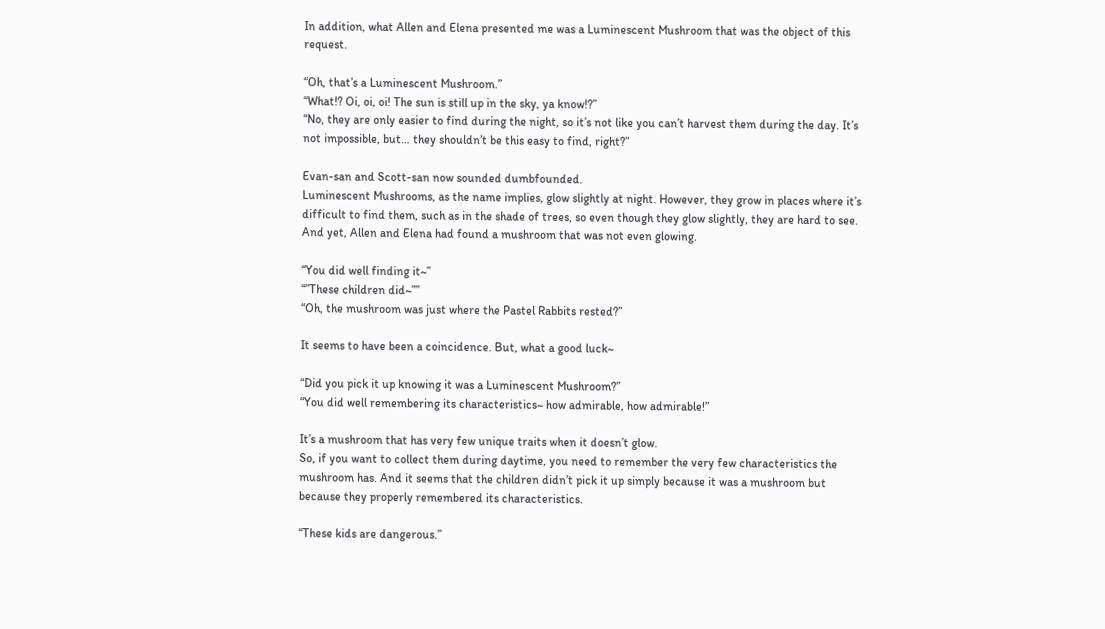In addition, what Allen and Elena presented me was a Luminescent Mushroom that was the object of this request.

“Oh, that’s a Luminescent Mushroom.”
“What!? Oi, oi, oi! The sun is still up in the sky, ya know!?”
“No, they are only easier to find during the night, so it’s not like you can’t harvest them during the day. It’s not impossible, but… they shouldn’t be this easy to find, right?”

Evan-san and Scott-san now sounded dumbfounded.
Luminescent Mushrooms, as the name implies, glow slightly at night. However, they grow in places where it’s difficult to find them, such as in the shade of trees, so even though they glow slightly, they are hard to see.
And yet, Allen and Elena had found a mushroom that was not even glowing.

“You did well finding it~”
“”These children did~””
“Oh, the mushroom was just where the Pastel Rabbits rested?”

It seems to have been a coincidence. But, what a good luck~

“Did you pick it up knowing it was a Luminescent Mushroom?”
“You did well remembering its characteristics~ how admirable, how admirable!”

It’s a mushroom that has very few unique traits when it doesn’t glow.
So, if you want to collect them during daytime, you need to remember the very few characteristics the mushroom has. And it seems that the children didn’t pick it up simply because it was a mushroom but because they properly remembered its characteristics.

“These kids are dangerous.”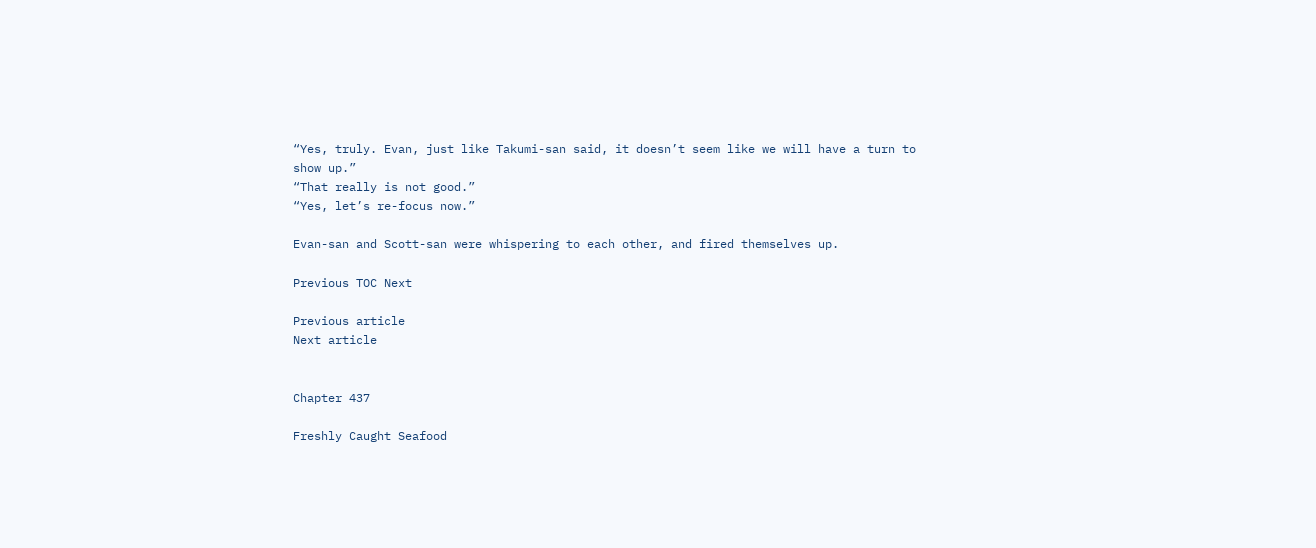“Yes, truly. Evan, just like Takumi-san said, it doesn’t seem like we will have a turn to show up.”
“That really is not good.”
“Yes, let’s re-focus now.”

Evan-san and Scott-san were whispering to each other, and fired themselves up.

Previous TOC Next

Previous article
Next article


Chapter 437

Freshly Caught Seafood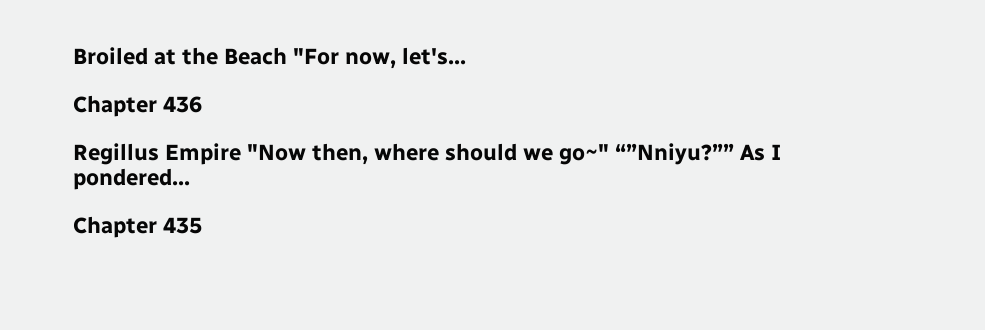Broiled at the Beach "For now, let's...

Chapter 436

Regillus Empire "Now then, where should we go~" “”Nniyu?”” As I pondered...

Chapter 435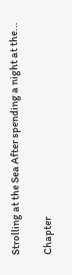Strolling at the Sea After spending a night at the...

Chapter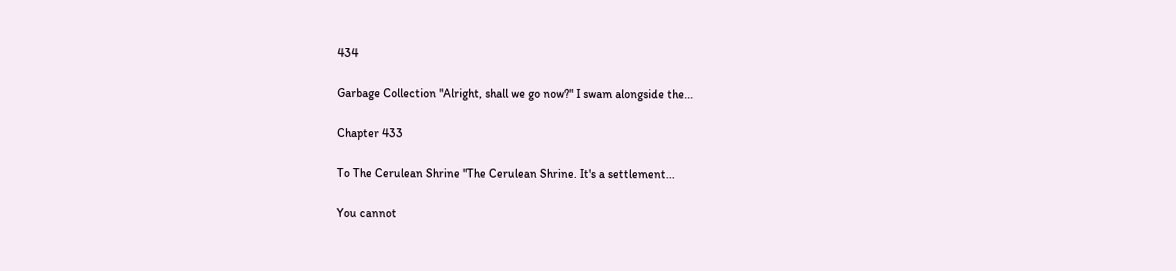434

Garbage Collection "Alright, shall we go now?" I swam alongside the...

Chapter 433

To The Cerulean Shrine "The Cerulean Shrine. It's a settlement...

You cannot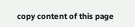copy content of this page